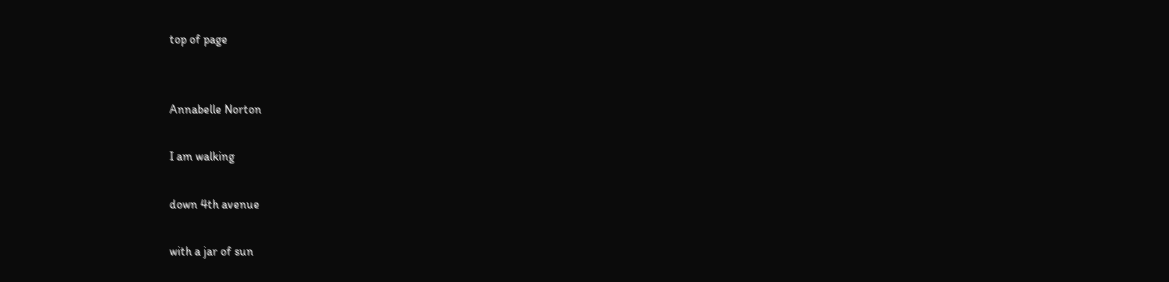top of page


Annabelle Norton

I am walking

down 4th avenue

with a jar of sun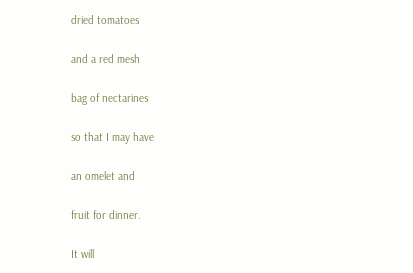dried tomatoes

and a red mesh

bag of nectarines

so that I may have

an omelet and

fruit for dinner.

It will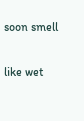soon smell

like wet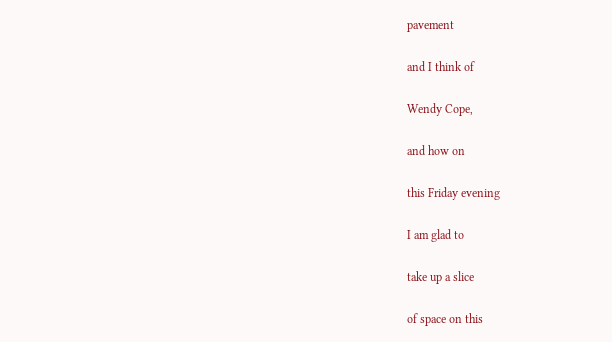pavement

and I think of

Wendy Cope,

and how on

this Friday evening

I am glad to

take up a slice

of space on this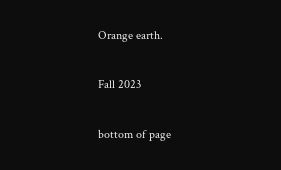Orange earth.

Fall 2023

bottom of page